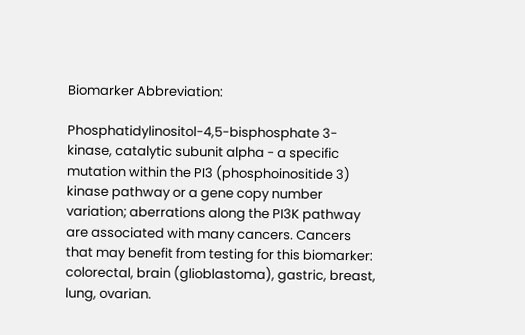Biomarker Abbreviation:

Phosphatidylinositol-4,5-bisphosphate 3-kinase, catalytic subunit alpha - a specific mutation within the PI3 (phosphoinositide 3) kinase pathway or a gene copy number variation; aberrations along the PI3K pathway are associated with many cancers. Cancers that may benefit from testing for this biomarker: colorectal, brain (glioblastoma), gastric, breast, lung, ovarian.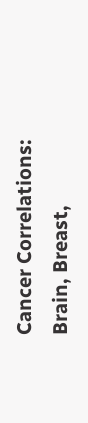Cancer Correlations:
Brain, Breast,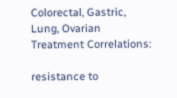Colorectal, Gastric, Lung, Ovarian
Treatment Correlations:

resistance to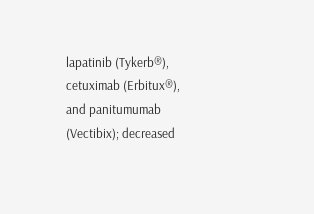lapatinib (Tykerb®), cetuximab (Erbitux®), and panitumumab (Vectibix); decreased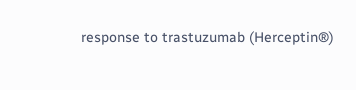response to trastuzumab (Herceptin®)